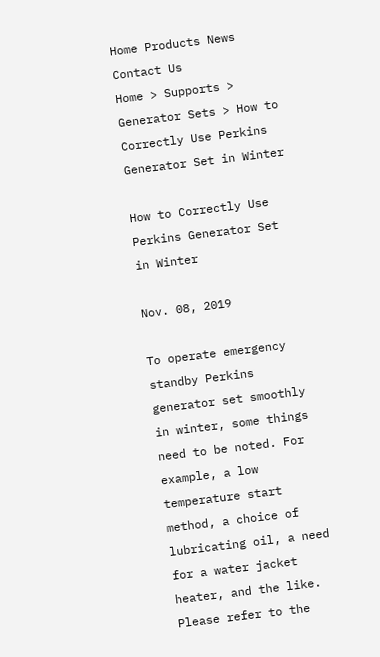Home Products News Contact Us
Home > Supports > Generator Sets > How to Correctly Use Perkins Generator Set in Winter

How to Correctly Use Perkins Generator Set in Winter

Nov. 08, 2019

To operate emergency standby Perkins generator set smoothly in winter, some things need to be noted. For example, a low temperature start method, a choice of lubricating oil, a need for a water jacket heater, and the like. Please refer to the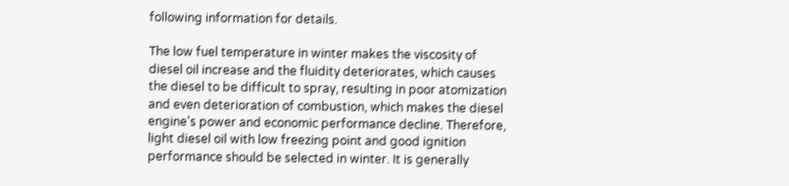following information for details.

The low fuel temperature in winter makes the viscosity of diesel oil increase and the fluidity deteriorates, which causes the diesel to be difficult to spray, resulting in poor atomization and even deterioration of combustion, which makes the diesel engine's power and economic performance decline. Therefore, light diesel oil with low freezing point and good ignition performance should be selected in winter. It is generally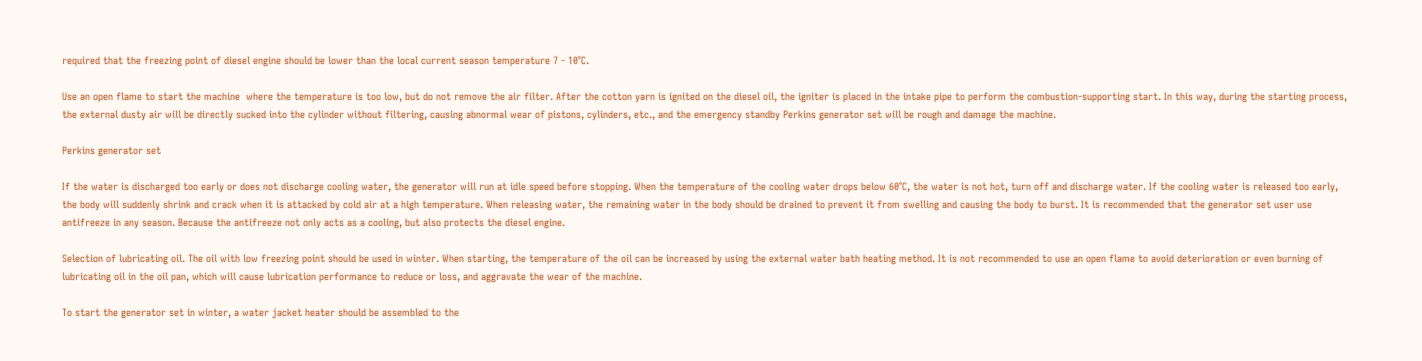required that the freezing point of diesel engine should be lower than the local current season temperature 7 - 10°C.

Use an open flame to start the machine  where the temperature is too low, but do not remove the air filter. After the cotton yarn is ignited on the diesel oil, the igniter is placed in the intake pipe to perform the combustion-supporting start. In this way, during the starting process, the external dusty air will be directly sucked into the cylinder without filtering, causing abnormal wear of pistons, cylinders, etc., and the emergency standby Perkins generator set will be rough and damage the machine.

Perkins generator set

If the water is discharged too early or does not discharge cooling water, the generator will run at idle speed before stopping. When the temperature of the cooling water drops below 60°C, the water is not hot, turn off and discharge water. If the cooling water is released too early, the body will suddenly shrink and crack when it is attacked by cold air at a high temperature. When releasing water, the remaining water in the body should be drained to prevent it from swelling and causing the body to burst. It is recommended that the generator set user use antifreeze in any season. Because the antifreeze not only acts as a cooling, but also protects the diesel engine.

Selection of lubricating oil. The oil with low freezing point should be used in winter. When starting, the temperature of the oil can be increased by using the external water bath heating method. It is not recommended to use an open flame to avoid deterioration or even burning of lubricating oil in the oil pan, which will cause lubrication performance to reduce or loss, and aggravate the wear of the machine.

To start the generator set in winter, a water jacket heater should be assembled to the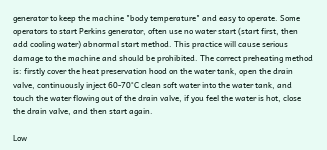generator to keep the machine "body temperature" and easy to operate. Some operators to start Perkins generator, often use no water start (start first, then add cooling water) abnormal start method. This practice will cause serious damage to the machine and should be prohibited. The correct preheating method is: firstly cover the heat preservation hood on the water tank, open the drain valve, continuously inject 60-70°C clean soft water into the water tank, and touch the water flowing out of the drain valve, if you feel the water is hot, close the drain valve, and then start again.

Low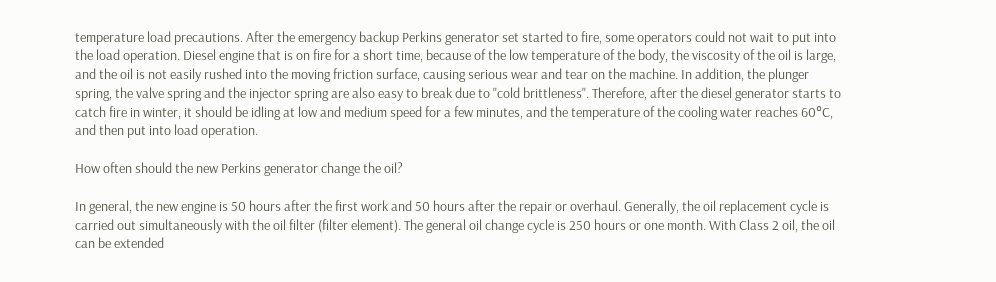temperature load precautions. After the emergency backup Perkins generator set started to fire, some operators could not wait to put into the load operation. Diesel engine that is on fire for a short time, because of the low temperature of the body, the viscosity of the oil is large, and the oil is not easily rushed into the moving friction surface, causing serious wear and tear on the machine. In addition, the plunger spring, the valve spring and the injector spring are also easy to break due to "cold brittleness". Therefore, after the diesel generator starts to catch fire in winter, it should be idling at low and medium speed for a few minutes, and the temperature of the cooling water reaches 60°C, and then put into load operation.

How often should the new Perkins generator change the oil?

In general, the new engine is 50 hours after the first work and 50 hours after the repair or overhaul. Generally, the oil replacement cycle is carried out simultaneously with the oil filter (filter element). The general oil change cycle is 250 hours or one month. With Class 2 oil, the oil can be extended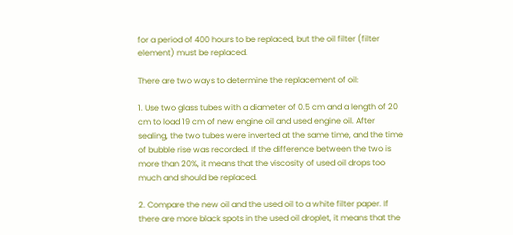for a period of 400 hours to be replaced, but the oil filter (filter element) must be replaced.

There are two ways to determine the replacement of oil:

1. Use two glass tubes with a diameter of 0.5 cm and a length of 20 cm to load 19 cm of new engine oil and used engine oil. After sealing, the two tubes were inverted at the same time, and the time of bubble rise was recorded. If the difference between the two is more than 20%, it means that the viscosity of used oil drops too much and should be replaced.

2. Compare the new oil and the used oil to a white filter paper. If there are more black spots in the used oil droplet, it means that the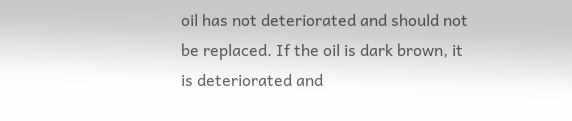oil has not deteriorated and should not be replaced. If the oil is dark brown, it is deteriorated and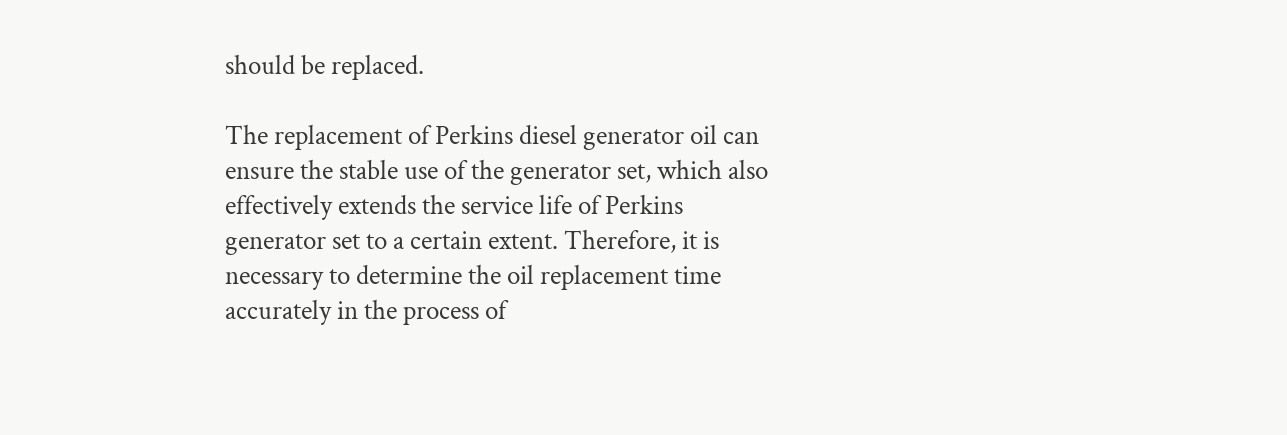should be replaced.

The replacement of Perkins diesel generator oil can ensure the stable use of the generator set, which also effectively extends the service life of Perkins generator set to a certain extent. Therefore, it is necessary to determine the oil replacement time accurately in the process of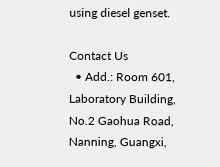using diesel genset.

Contact Us
  • Add.: Room 601, Laboratory Building, No.2 Gaohua Road, Nanning, Guangxi,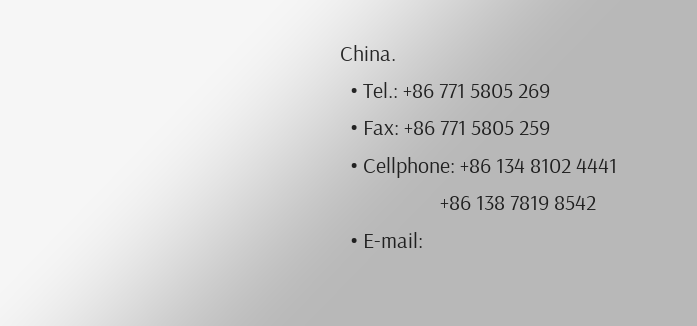China.
  • Tel.: +86 771 5805 269
  • Fax: +86 771 5805 259
  • Cellphone: +86 134 8102 4441
                    +86 138 7819 8542
  • E-mail: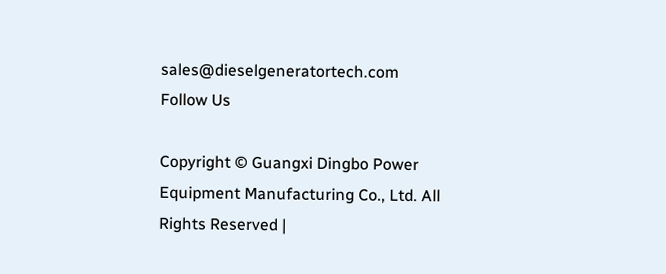sales@dieselgeneratortech.com
Follow Us

Copyright © Guangxi Dingbo Power Equipment Manufacturing Co., Ltd. All Rights Reserved |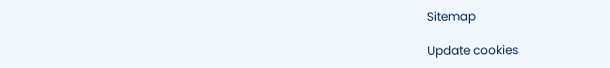Sitemap

Update cookies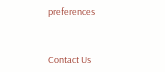preferences


Contact Us